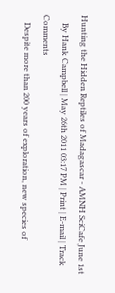Hunting the Hidden Reptiles of Madagascar - AMNH SciCafe June 1st
    By Hank Campbell | May 26th 2011 03:17 PM | Print | E-mail | Track Comments
    Despite more than 200 years of exploration, new species of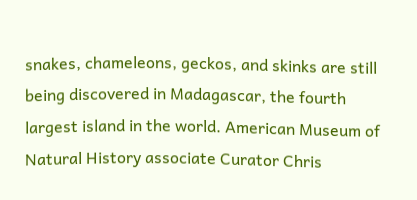snakes, chameleons, geckos, and skinks are still being discovered in Madagascar, the fourth largest island in the world. American Museum of Natural History associate Curator Chris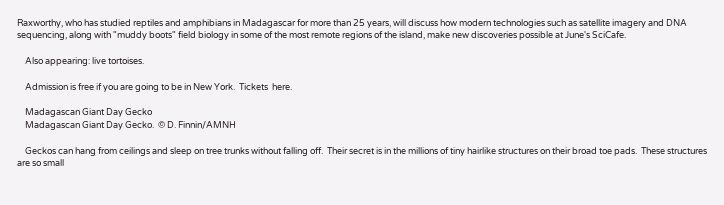Raxworthy, who has studied reptiles and amphibians in Madagascar for more than 25 years, will discuss how modern technologies such as satellite imagery and DNA sequencing, along with "muddy boots" field biology in some of the most remote regions of the island, make new discoveries possible at June's SciCafe.

    Also appearing: live tortoises.

    Admission is free if you are going to be in New York.  Tickets  here.

    Madagascan Giant Day Gecko
    Madagascan Giant Day Gecko.  © D. Finnin/AMNH

    Geckos can hang from ceilings and sleep on tree trunks without falling off.  Their secret is in the millions of tiny hairlike structures on their broad toe pads.  These structures are so small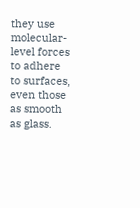they use molecular-level forces to adhere to surfaces, even those as smooth as glass.